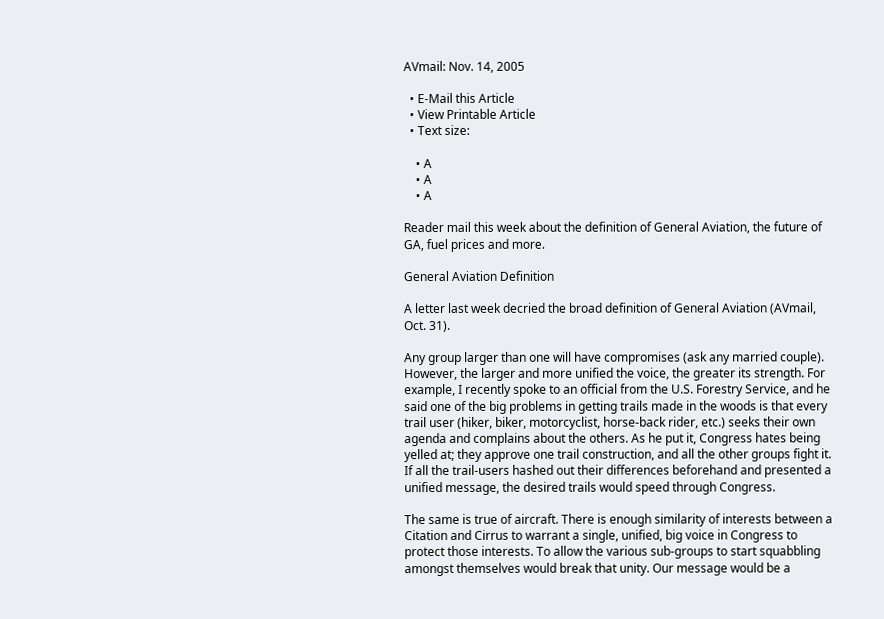AVmail: Nov. 14, 2005

  • E-Mail this Article
  • View Printable Article
  • Text size:

    • A
    • A
    • A

Reader mail this week about the definition of General Aviation, the future of GA, fuel prices and more.

General Aviation Definition

A letter last week decried the broad definition of General Aviation (AVmail, Oct. 31).

Any group larger than one will have compromises (ask any married couple). However, the larger and more unified the voice, the greater its strength. For example, I recently spoke to an official from the U.S. Forestry Service, and he said one of the big problems in getting trails made in the woods is that every trail user (hiker, biker, motorcyclist, horse-back rider, etc.) seeks their own agenda and complains about the others. As he put it, Congress hates being yelled at; they approve one trail construction, and all the other groups fight it. If all the trail-users hashed out their differences beforehand and presented a unified message, the desired trails would speed through Congress.

The same is true of aircraft. There is enough similarity of interests between a Citation and Cirrus to warrant a single, unified, big voice in Congress to protect those interests. To allow the various sub-groups to start squabbling amongst themselves would break that unity. Our message would be a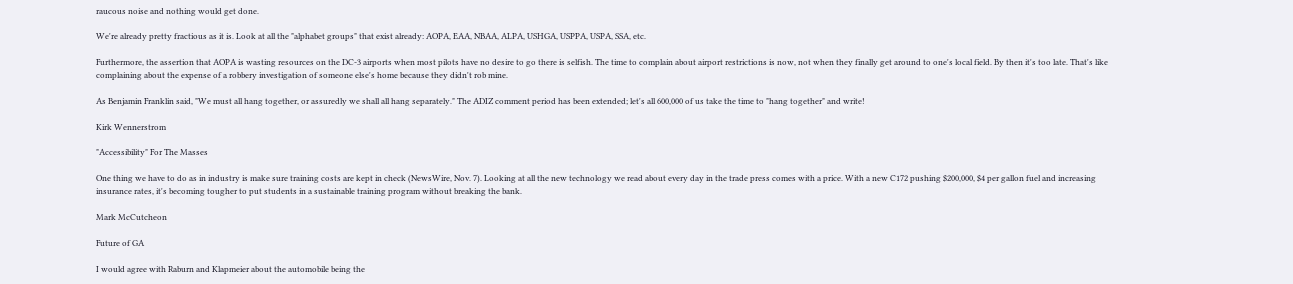raucous noise and nothing would get done.

We're already pretty fractious as it is. Look at all the "alphabet groups" that exist already: AOPA, EAA, NBAA, ALPA, USHGA, USPPA, USPA, SSA, etc.

Furthermore, the assertion that AOPA is wasting resources on the DC-3 airports when most pilots have no desire to go there is selfish. The time to complain about airport restrictions is now, not when they finally get around to one's local field. By then it's too late. That's like complaining about the expense of a robbery investigation of someone else's home because they didn't rob mine.

As Benjamin Franklin said, "We must all hang together, or assuredly we shall all hang separately." The ADIZ comment period has been extended; let's all 600,000 of us take the time to "hang together" and write!

Kirk Wennerstrom

"Accessibility" For The Masses

One thing we have to do as in industry is make sure training costs are kept in check (NewsWire, Nov. 7). Looking at all the new technology we read about every day in the trade press comes with a price. With a new C172 pushing $200,000, $4 per gallon fuel and increasing insurance rates, it's becoming tougher to put students in a sustainable training program without breaking the bank.

Mark McCutcheon

Future of GA

I would agree with Raburn and Klapmeier about the automobile being the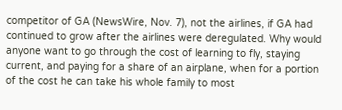competitor of GA (NewsWire, Nov. 7), not the airlines, if GA had continued to grow after the airlines were deregulated. Why would anyone want to go through the cost of learning to fly, staying current, and paying for a share of an airplane, when for a portion of the cost he can take his whole family to most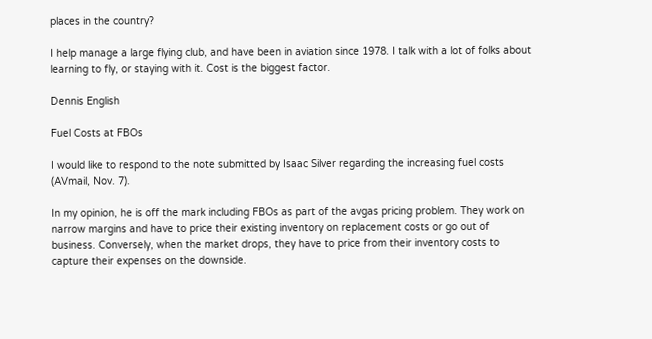places in the country?

I help manage a large flying club, and have been in aviation since 1978. I talk with a lot of folks about learning to fly, or staying with it. Cost is the biggest factor.

Dennis English

Fuel Costs at FBOs

I would like to respond to the note submitted by Isaac Silver regarding the increasing fuel costs (AVmail, Nov. 7).

In my opinion, he is off the mark including FBOs as part of the avgas pricing problem. They work on narrow margins and have to price their existing inventory on replacement costs or go out of business. Conversely, when the market drops, they have to price from their inventory costs to capture their expenses on the downside.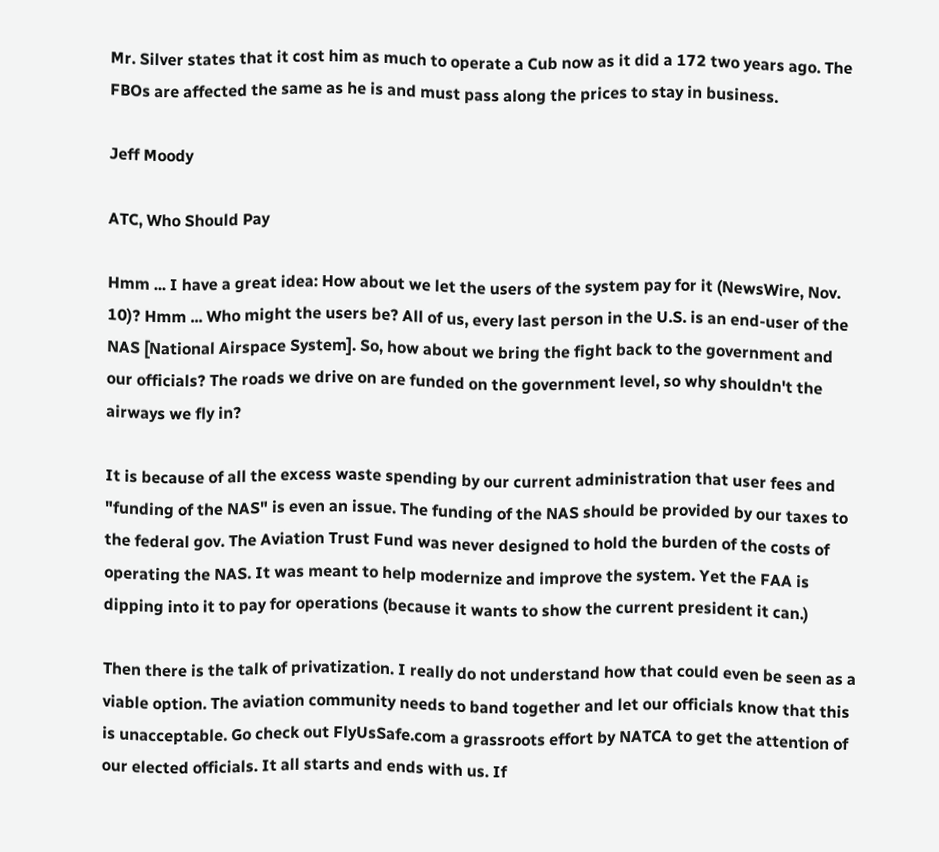Mr. Silver states that it cost him as much to operate a Cub now as it did a 172 two years ago. The FBOs are affected the same as he is and must pass along the prices to stay in business.

Jeff Moody

ATC, Who Should Pay

Hmm ... I have a great idea: How about we let the users of the system pay for it (NewsWire, Nov. 10)? Hmm ... Who might the users be? All of us, every last person in the U.S. is an end-user of the NAS [National Airspace System]. So, how about we bring the fight back to the government and our officials? The roads we drive on are funded on the government level, so why shouldn't the airways we fly in?

It is because of all the excess waste spending by our current administration that user fees and "funding of the NAS" is even an issue. The funding of the NAS should be provided by our taxes to the federal gov. The Aviation Trust Fund was never designed to hold the burden of the costs of operating the NAS. It was meant to help modernize and improve the system. Yet the FAA is dipping into it to pay for operations (because it wants to show the current president it can.)

Then there is the talk of privatization. I really do not understand how that could even be seen as a viable option. The aviation community needs to band together and let our officials know that this is unacceptable. Go check out FlyUsSafe.com a grassroots effort by NATCA to get the attention of our elected officials. It all starts and ends with us. If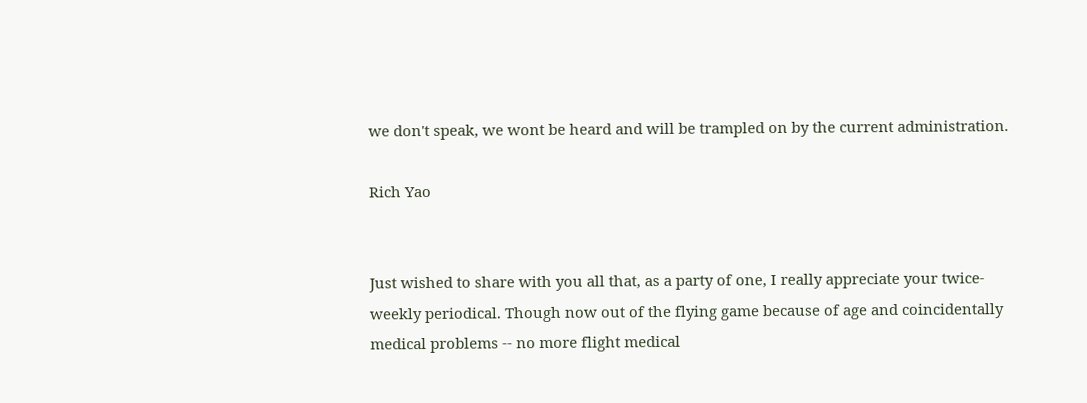we don't speak, we wont be heard and will be trampled on by the current administration.

Rich Yao


Just wished to share with you all that, as a party of one, I really appreciate your twice-weekly periodical. Though now out of the flying game because of age and coincidentally medical problems -- no more flight medical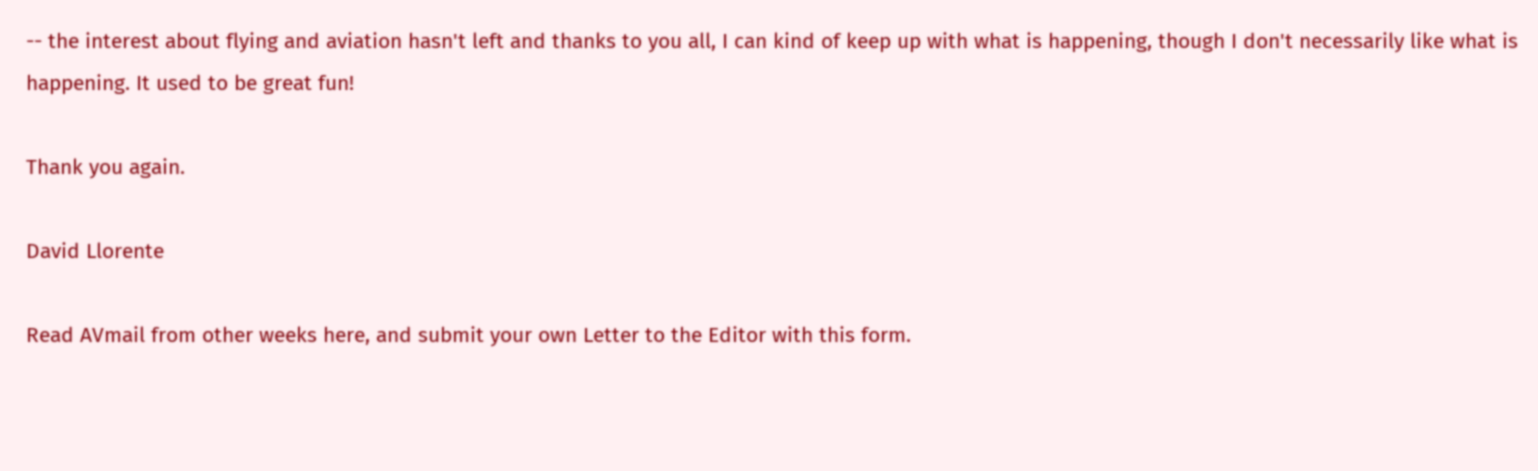-- the interest about flying and aviation hasn't left and thanks to you all, I can kind of keep up with what is happening, though I don't necessarily like what is happening. It used to be great fun!

Thank you again.

David Llorente

Read AVmail from other weeks here, and submit your own Letter to the Editor with this form.